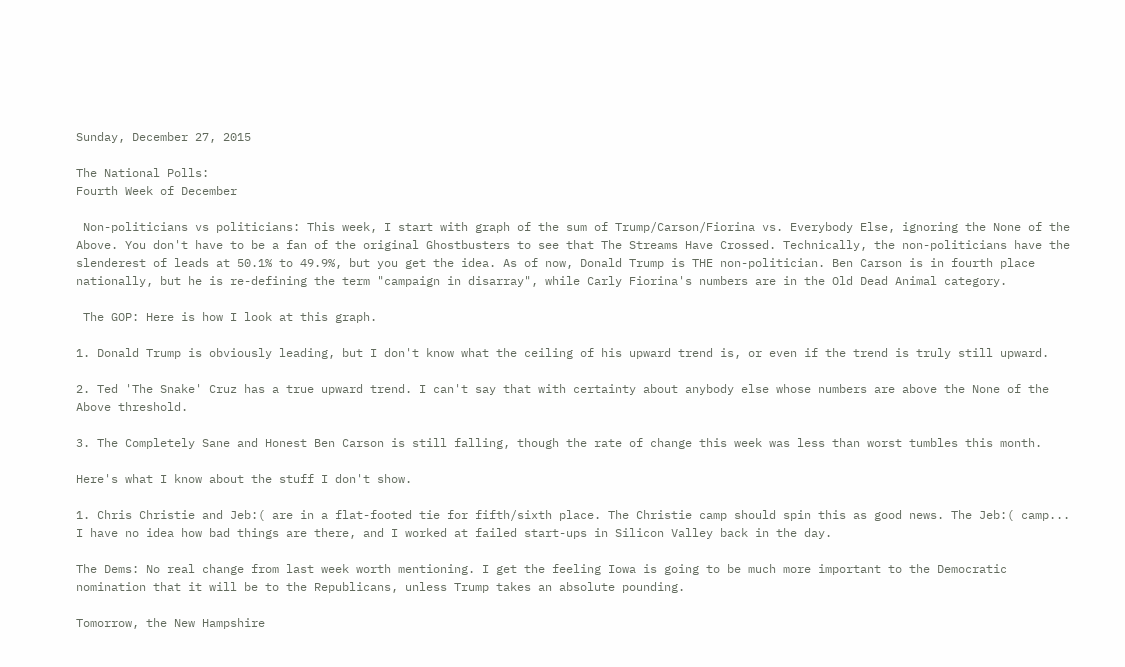Sunday, December 27, 2015

The National Polls:
Fourth Week of December

 Non-politicians vs politicians: This week, I start with graph of the sum of Trump/Carson/Fiorina vs. Everybody Else, ignoring the None of the Above. You don't have to be a fan of the original Ghostbusters to see that The Streams Have Crossed. Technically, the non-politicians have the slenderest of leads at 50.1% to 49.9%, but you get the idea. As of now, Donald Trump is THE non-politician. Ben Carson is in fourth place nationally, but he is re-defining the term "campaign in disarray", while Carly Fiorina's numbers are in the Old Dead Animal category.

 The GOP: Here is how I look at this graph.

1. Donald Trump is obviously leading, but I don't know what the ceiling of his upward trend is, or even if the trend is truly still upward.

2. Ted 'The Snake' Cruz has a true upward trend. I can't say that with certainty about anybody else whose numbers are above the None of the Above threshold.

3. The Completely Sane and Honest Ben Carson is still falling, though the rate of change this week was less than worst tumbles this month.

Here's what I know about the stuff I don't show.

1. Chris Christie and Jeb:( are in a flat-footed tie for fifth/sixth place. The Christie camp should spin this as good news. The Jeb:( camp... I have no idea how bad things are there, and I worked at failed start-ups in Silicon Valley back in the day.

The Dems: No real change from last week worth mentioning. I get the feeling Iowa is going to be much more important to the Democratic nomination that it will be to the Republicans, unless Trump takes an absolute pounding.

Tomorrow, the New Hampshire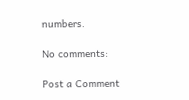numbers.

No comments:

Post a Comment